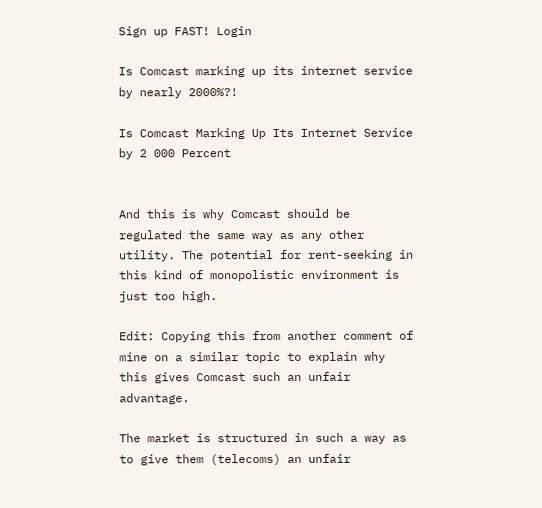Sign up FAST! Login

Is Comcast marking up its internet service by nearly 2000%?!

Is Comcast Marking Up Its Internet Service by 2 000 Percent


And this is why Comcast should be regulated the same way as any other utility. The potential for rent-seeking in this kind of monopolistic environment is just too high.

Edit: Copying this from another comment of mine on a similar topic to explain why this gives Comcast such an unfair advantage.

The market is structured in such a way as to give them (telecoms) an unfair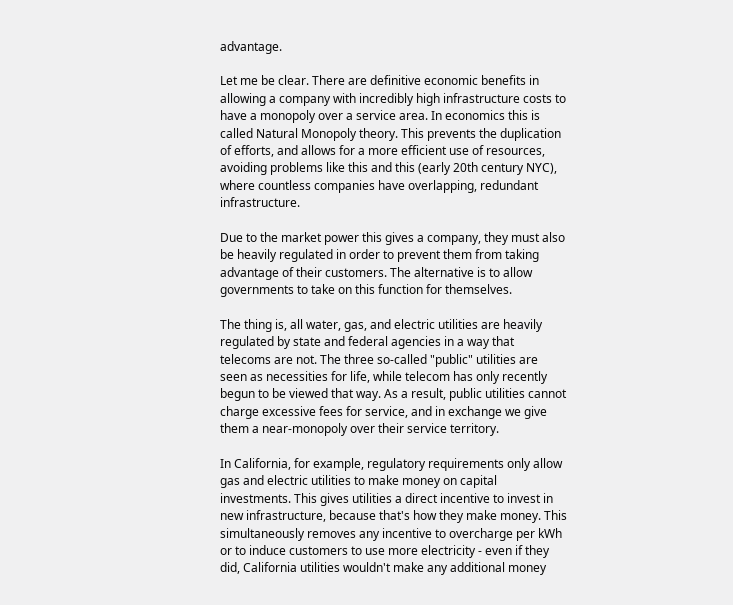advantage.

Let me be clear. There are definitive economic benefits in allowing a company with incredibly high infrastructure costs to have a monopoly over a service area. In economics this is called Natural Monopoly theory. This prevents the duplication of efforts, and allows for a more efficient use of resources, avoiding problems like this and this (early 20th century NYC), where countless companies have overlapping, redundant infrastructure.

Due to the market power this gives a company, they must also be heavily regulated in order to prevent them from taking advantage of their customers. The alternative is to allow governments to take on this function for themselves.

The thing is, all water, gas, and electric utilities are heavily regulated by state and federal agencies in a way that telecoms are not. The three so-called "public" utilities are seen as necessities for life, while telecom has only recently begun to be viewed that way. As a result, public utilities cannot charge excessive fees for service, and in exchange we give them a near-monopoly over their service territory.

In California, for example, regulatory requirements only allow gas and electric utilities to make money on capital investments. This gives utilities a direct incentive to invest in new infrastructure, because that's how they make money. This simultaneously removes any incentive to overcharge per kWh or to induce customers to use more electricity - even if they did, California utilities wouldn't make any additional money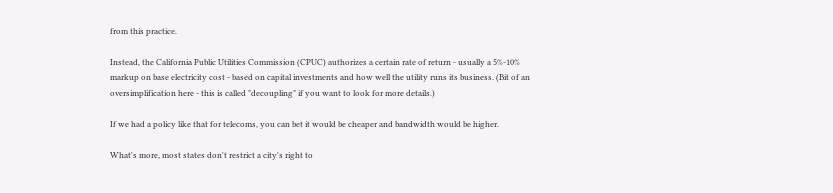from this practice.

Instead, the California Public Utilities Commission (CPUC) authorizes a certain rate of return - usually a 5%-10% markup on base electricity cost - based on capital investments and how well the utility runs its business. (Bit of an oversimplification here - this is called "decoupling" if you want to look for more details.)

If we had a policy like that for telecoms, you can bet it would be cheaper and bandwidth would be higher.

What's more, most states don't restrict a city's right to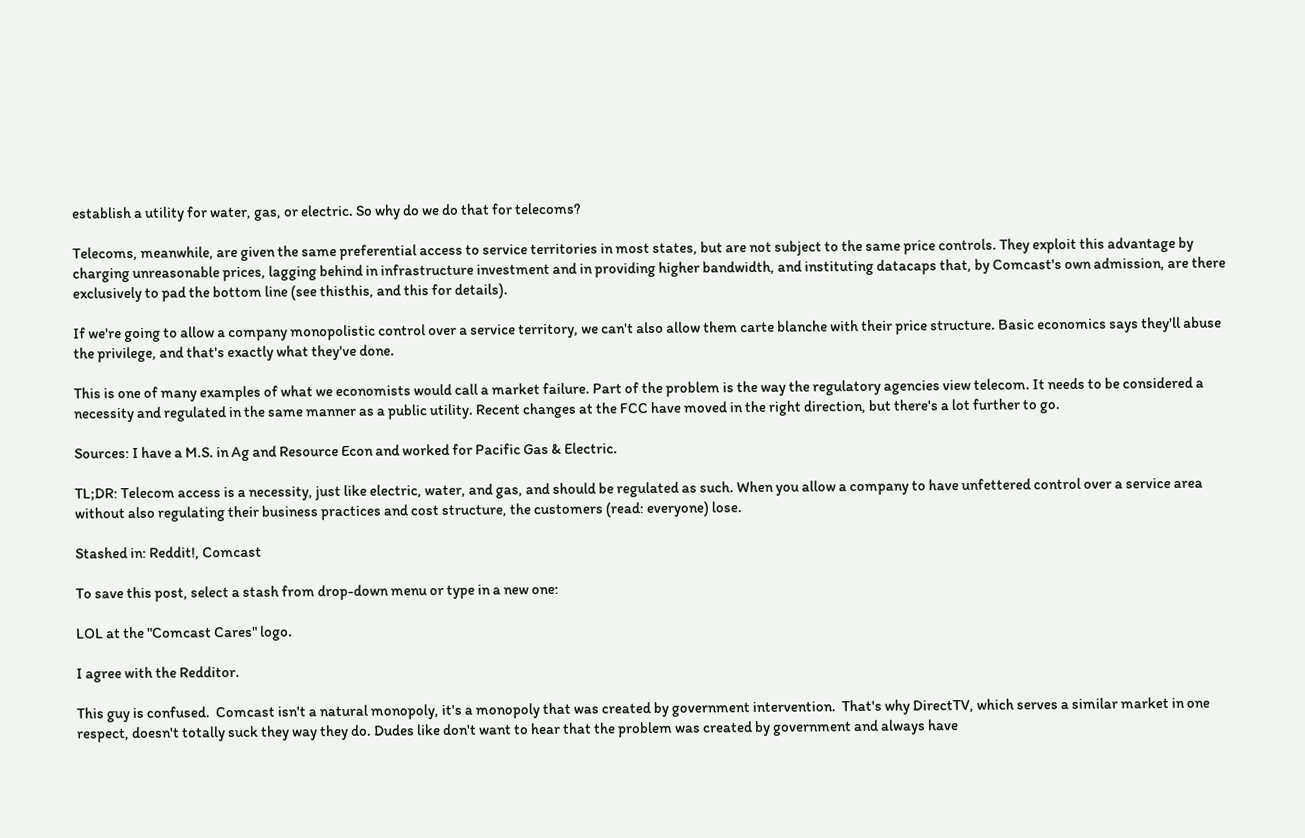establish a utility for water, gas, or electric. So why do we do that for telecoms?

Telecoms, meanwhile, are given the same preferential access to service territories in most states, but are not subject to the same price controls. They exploit this advantage by charging unreasonable prices, lagging behind in infrastructure investment and in providing higher bandwidth, and instituting datacaps that, by Comcast's own admission, are there exclusively to pad the bottom line (see thisthis, and this for details).

If we're going to allow a company monopolistic control over a service territory, we can't also allow them carte blanche with their price structure. Basic economics says they'll abuse the privilege, and that's exactly what they've done.

This is one of many examples of what we economists would call a market failure. Part of the problem is the way the regulatory agencies view telecom. It needs to be considered a necessity and regulated in the same manner as a public utility. Recent changes at the FCC have moved in the right direction, but there's a lot further to go.

Sources: I have a M.S. in Ag and Resource Econ and worked for Pacific Gas & Electric.

TL;DR: Telecom access is a necessity, just like electric, water, and gas, and should be regulated as such. When you allow a company to have unfettered control over a service area without also regulating their business practices and cost structure, the customers (read: everyone) lose.

Stashed in: Reddit!, Comcast

To save this post, select a stash from drop-down menu or type in a new one:

LOL at the "Comcast Cares" logo.

I agree with the Redditor.

This guy is confused.  Comcast isn't a natural monopoly, it's a monopoly that was created by government intervention.  That's why DirectTV, which serves a similar market in one respect, doesn't totally suck they way they do. Dudes like don't want to hear that the problem was created by government and always have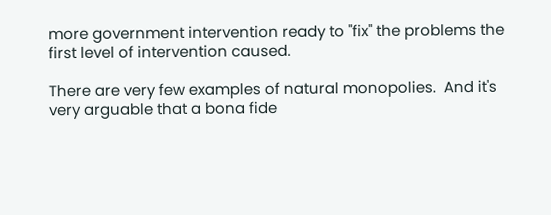more government intervention ready to "fix" the problems the first level of intervention caused.

There are very few examples of natural monopolies.  And it's very arguable that a bona fide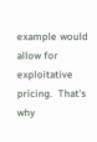example would allow for exploitative pricing.  That's why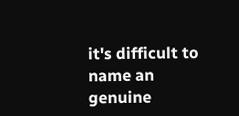it's difficult to name an genuine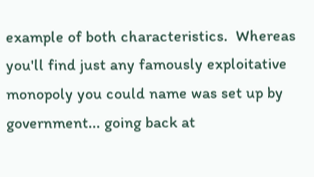example of both characteristics.  Whereas you'll find just any famously exploitative monopoly you could name was set up by government... going back at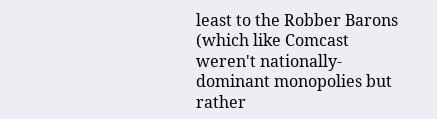least to the Robber Barons (which like Comcast weren't nationally-dominant monopolies but rather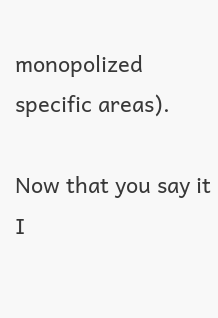monopolized specific areas).

Now that you say it I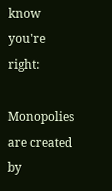know you're right:

Monopolies are created by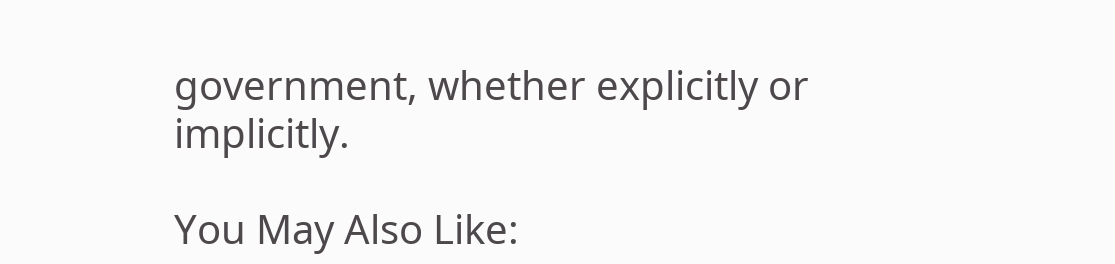government, whether explicitly or implicitly.

You May Also Like: